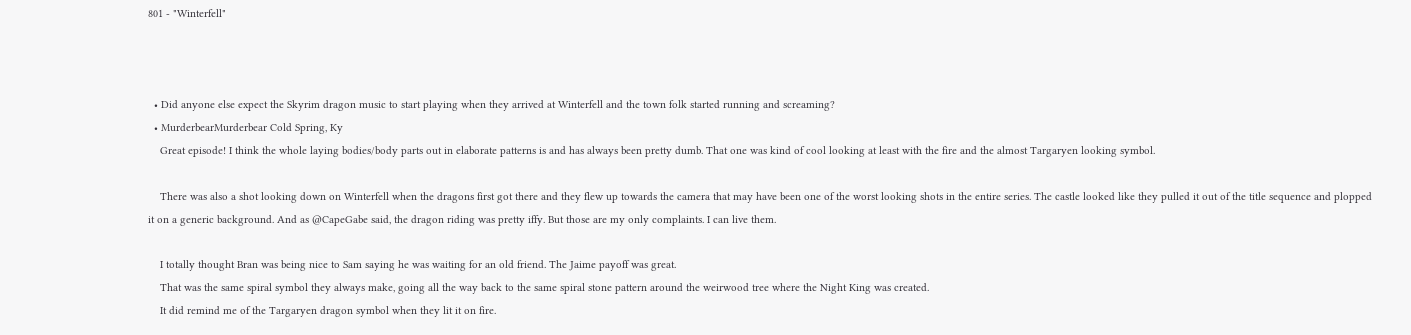801 - "Winterfell"



  • Did anyone else expect the Skyrim dragon music to start playing when they arrived at Winterfell and the town folk started running and screaming?
  • MurderbearMurderbear Cold Spring, Ky
    Great episode! I think the whole laying bodies/body parts out in elaborate patterns is and has always been pretty dumb. That one was kind of cool looking at least with the fire and the almost Targaryen looking symbol.

    There was also a shot looking down on Winterfell when the dragons first got there and they flew up towards the camera that may have been one of the worst looking shots in the entire series. The castle looked like they pulled it out of the title sequence and plopped it on a generic background. And as @CapeGabe said, the dragon riding was pretty iffy. But those are my only complaints. I can live them.

    I totally thought Bran was being nice to Sam saying he was waiting for an old friend. The Jaime payoff was great.
    That was the same spiral symbol they always make, going all the way back to the same spiral stone pattern around the weirwood tree where the Night King was created.
    It did remind me of the Targaryen dragon symbol when they lit it on fire.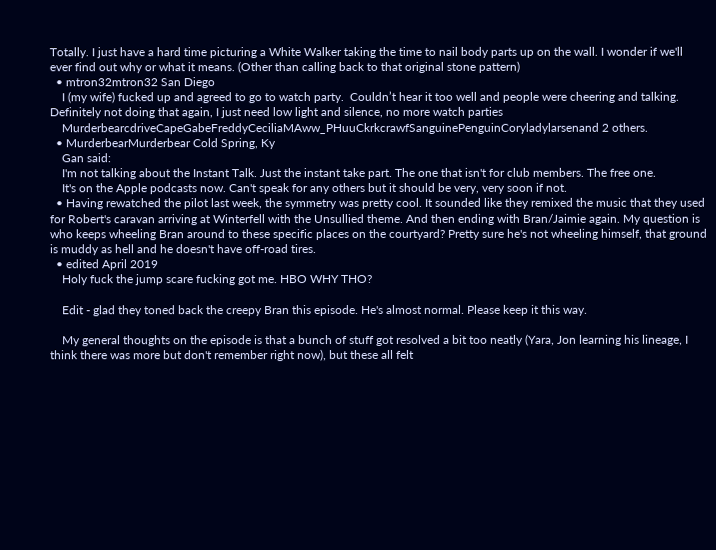Totally. I just have a hard time picturing a White Walker taking the time to nail body parts up on the wall. I wonder if we'll ever find out why or what it means. (Other than calling back to that original stone pattern)
  • mtron32mtron32 San Diego
    I (my wife) fucked up and agreed to go to watch party.  Couldn’t hear it too well and people were cheering and talking. Definitely not doing that again, I just need low light and silence, no more watch parties
    MurderbearcdriveCapeGabeFreddyCeciliaMAww_PHuuCkrkcrawfSanguinePenguinCoryladylarsenand 2 others.
  • MurderbearMurderbear Cold Spring, Ky
    Gan said:
    I'm not talking about the Instant Talk. Just the instant take part. The one that isn't for club members. The free one.
    It's on the Apple podcasts now. Can't speak for any others but it should be very, very soon if not.
  • Having rewatched the pilot last week, the symmetry was pretty cool. It sounded like they remixed the music that they used for Robert's caravan arriving at Winterfell with the Unsullied theme. And then ending with Bran/Jaimie again. My question is who keeps wheeling Bran around to these specific places on the courtyard? Pretty sure he's not wheeling himself, that ground is muddy as hell and he doesn't have off-road tires.
  • edited April 2019
    Holy fuck the jump scare fucking got me. HBO WHY THO?

    Edit - glad they toned back the creepy Bran this episode. He's almost normal. Please keep it this way.

    My general thoughts on the episode is that a bunch of stuff got resolved a bit too neatly (Yara, Jon learning his lineage, I think there was more but don't remember right now), but these all felt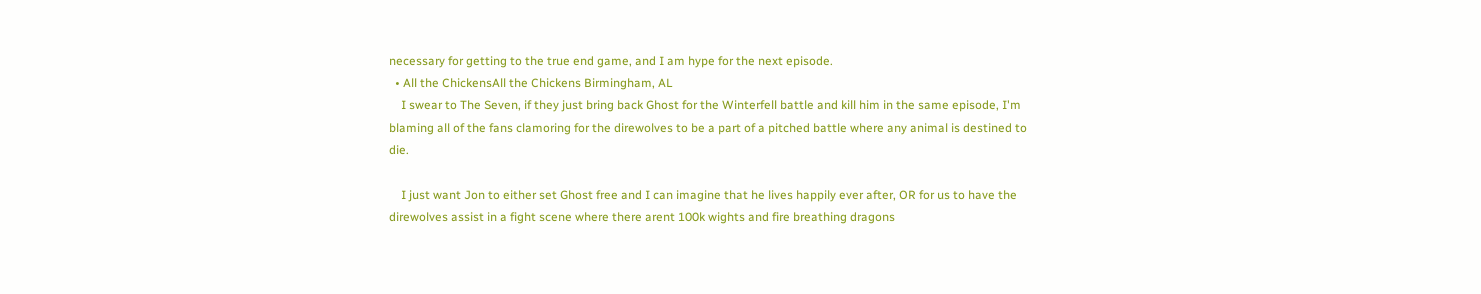necessary for getting to the true end game, and I am hype for the next episode.
  • All the ChickensAll the Chickens Birmingham, AL
    I swear to The Seven, if they just bring back Ghost for the Winterfell battle and kill him in the same episode, I'm blaming all of the fans clamoring for the direwolves to be a part of a pitched battle where any animal is destined to die.

    I just want Jon to either set Ghost free and I can imagine that he lives happily ever after, OR for us to have the direwolves assist in a fight scene where there arent 100k wights and fire breathing dragons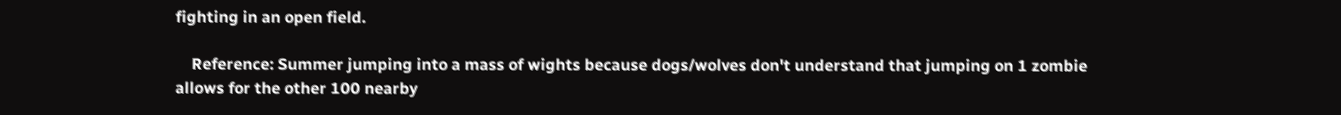fighting in an open field.

    Reference: Summer jumping into a mass of wights because dogs/wolves don't understand that jumping on 1 zombie allows for the other 100 nearby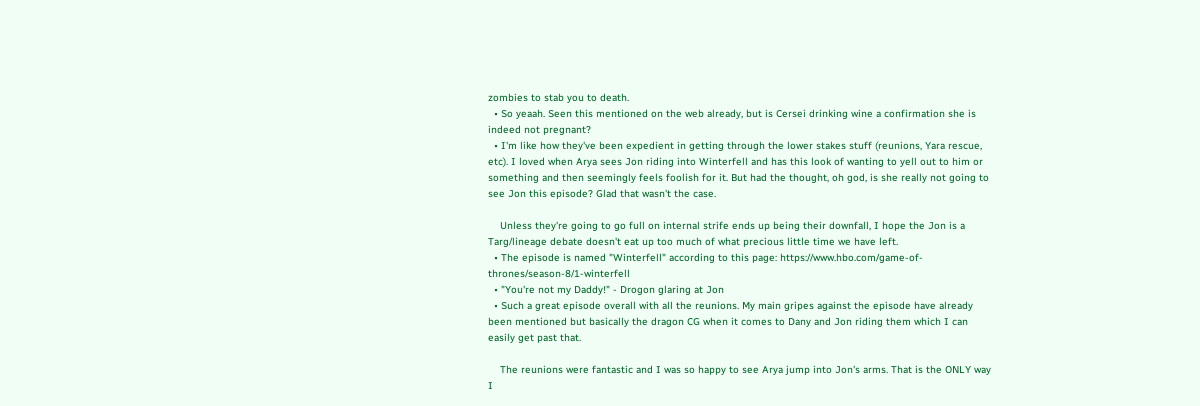zombies to stab you to death.
  • So yeaah. Seen this mentioned on the web already, but is Cersei drinking wine a confirmation she is indeed not pregnant?
  • I'm like how they've been expedient in getting through the lower stakes stuff (reunions, Yara rescue, etc). I loved when Arya sees Jon riding into Winterfell and has this look of wanting to yell out to him or something and then seemingly feels foolish for it. But had the thought, oh god, is she really not going to see Jon this episode? Glad that wasn't the case.

    Unless they're going to go full on internal strife ends up being their downfall, I hope the Jon is a Targ/lineage debate doesn't eat up too much of what precious little time we have left.
  • The episode is named "Winterfell" according to this page: https://www.hbo.com/game-of-thrones/season-8/1-winterfell
  • "You're not my Daddy!" - Drogon glaring at Jon
  • Such a great episode overall with all the reunions. My main gripes against the episode have already been mentioned but basically the dragon CG when it comes to Dany and Jon riding them which I can easily get past that.

    The reunions were fantastic and I was so happy to see Arya jump into Jon's arms. That is the ONLY way I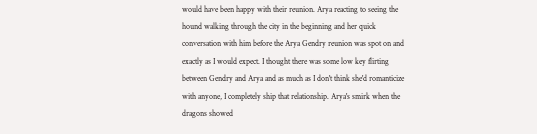would have been happy with their reunion. Arya reacting to seeing the hound walking through the city in the beginning and her quick conversation with him before the Arya Gendry reunion was spot on and exactly as I would expect. I thought there was some low key flirting between Gendry and Arya and as much as I don't think she'd romanticize with anyone, I completely ship that relationship. Arya's smirk when the dragons showed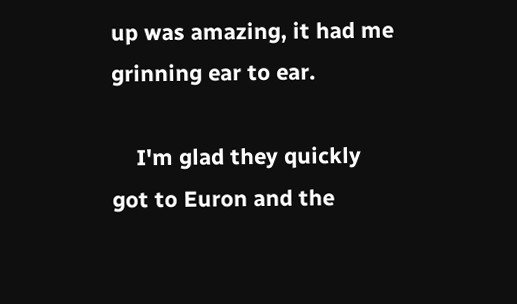up was amazing, it had me grinning ear to ear.

    I'm glad they quickly got to Euron and the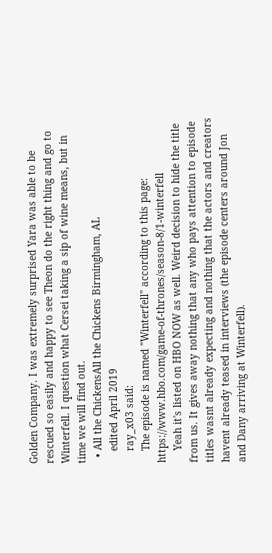Golden Company. I was extremely surprised Yara was able to be rescued so easily and happy to see Theon do the right thing and go to Winterfell. I question what Cersei taking a sip of wine means, but in time we will find out.
  • All the ChickensAll the Chickens Birmingham, AL
    edited April 2019
    ray_x03 said:
    The episode is named "Winterfell" according to this page: https://www.hbo.com/game-of-thrones/season-8/1-winterfell
    Yeah it's listed on HBO NOW as well. Weird decision to hide the title from us. It gives away nothing that any who pays attention to episode titles wasnt already expecting and nothing that the actors and creators havent already teased in interviews (the episode centers around Jon and Dany arriving at Winterfell).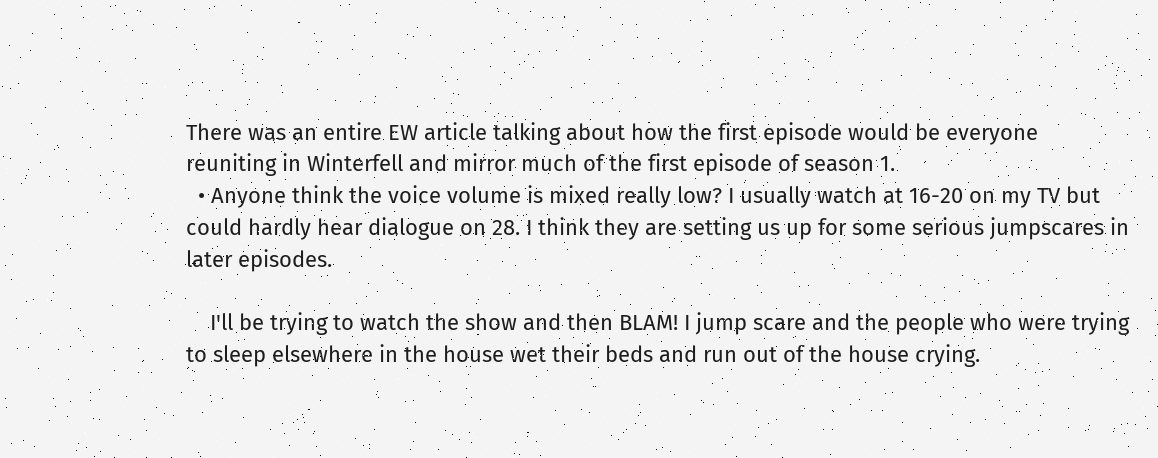There was an entire EW article talking about how the first episode would be everyone reuniting in Winterfell and mirror much of the first episode of season 1.
  • Anyone think the voice volume is mixed really low? I usually watch at 16-20 on my TV but could hardly hear dialogue on 28. I think they are setting us up for some serious jumpscares in later episodes.

    I'll be trying to watch the show and then BLAM! I jump scare and the people who were trying to sleep elsewhere in the house wet their beds and run out of the house crying.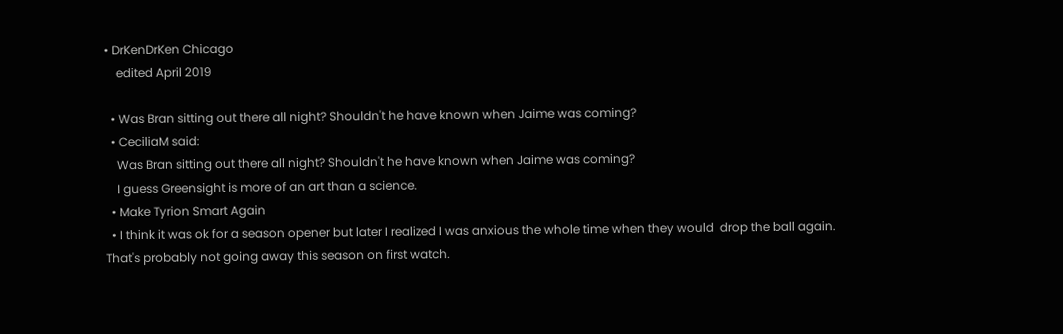• DrKenDrKen Chicago
    edited April 2019

  • Was Bran sitting out there all night? Shouldn't he have known when Jaime was coming?
  • CeciliaM said:
    Was Bran sitting out there all night? Shouldn't he have known when Jaime was coming?
    I guess Greensight is more of an art than a science.
  • Make Tyrion Smart Again
  • I think it was ok for a season opener but later I realized I was anxious the whole time when they would  drop the ball again. That's probably not going away this season on first watch.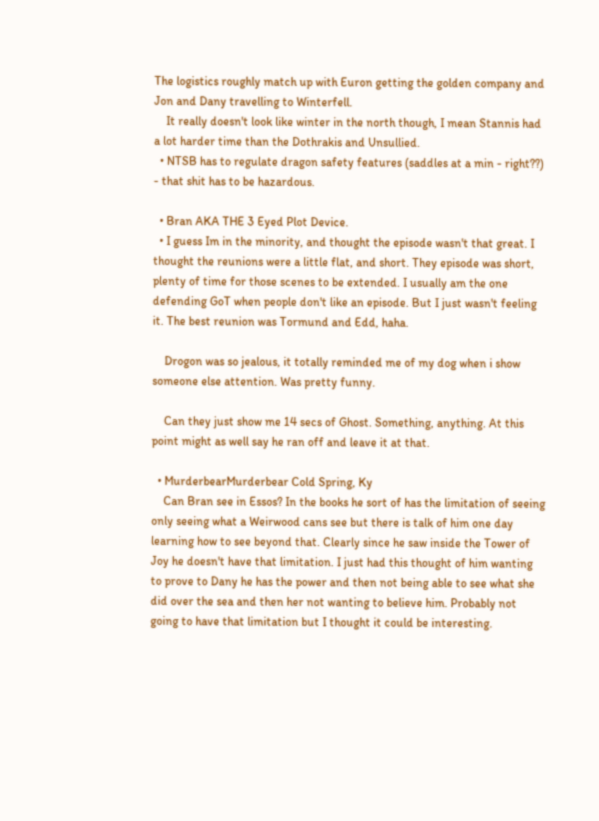The logistics roughly match up with Euron getting the golden company and Jon and Dany travelling to Winterfell.
    It really doesn't look like winter in the north though, I mean Stannis had a lot harder time than the Dothrakis and Unsullied.
  • NTSB has to regulate dragon safety features (saddles at a min - right??) - that shit has to be hazardous.

  • Bran AKA THE 3 Eyed Plot Device.
  • I guess Im in the minority, and thought the episode wasn't that great. I thought the reunions were a little flat, and short. They episode was short, plenty of time for those scenes to be extended. I usually am the one defending GoT when people don't like an episode. But I just wasn't feeling it. The best reunion was Tormund and Edd, haha.

    Drogon was so jealous, it totally reminded me of my dog when i show someone else attention. Was pretty funny.

    Can they just show me 14 secs of Ghost. Something, anything. At this point might as well say he ran off and leave it at that.

  • MurderbearMurderbear Cold Spring, Ky
    Can Bran see in Essos? In the books he sort of has the limitation of seeing only seeing what a Weirwood cans see but there is talk of him one day learning how to see beyond that. Clearly since he saw inside the Tower of Joy he doesn't have that limitation. I just had this thought of him wanting to prove to Dany he has the power and then not being able to see what she did over the sea and then her not wanting to believe him. Probably not going to have that limitation but I thought it could be interesting.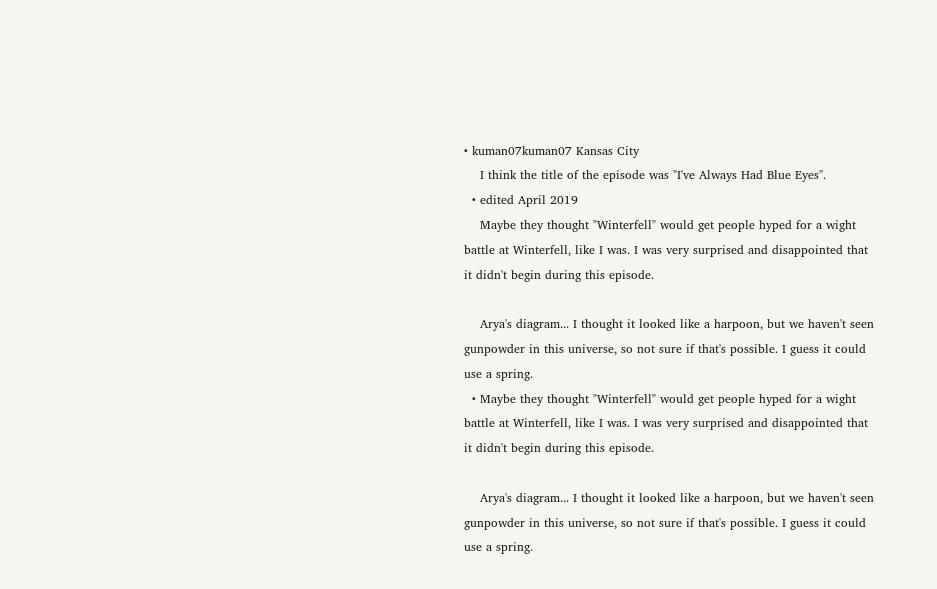• kuman07kuman07 Kansas City
    I think the title of the episode was "I've Always Had Blue Eyes".
  • edited April 2019
    Maybe they thought "Winterfell" would get people hyped for a wight battle at Winterfell, like I was. I was very surprised and disappointed that it didn't begin during this episode.

    Arya's diagram... I thought it looked like a harpoon, but we haven't seen gunpowder in this universe, so not sure if that's possible. I guess it could use a spring.
  • Maybe they thought "Winterfell" would get people hyped for a wight battle at Winterfell, like I was. I was very surprised and disappointed that it didn't begin during this episode.

    Arya's diagram... I thought it looked like a harpoon, but we haven't seen gunpowder in this universe, so not sure if that's possible. I guess it could use a spring.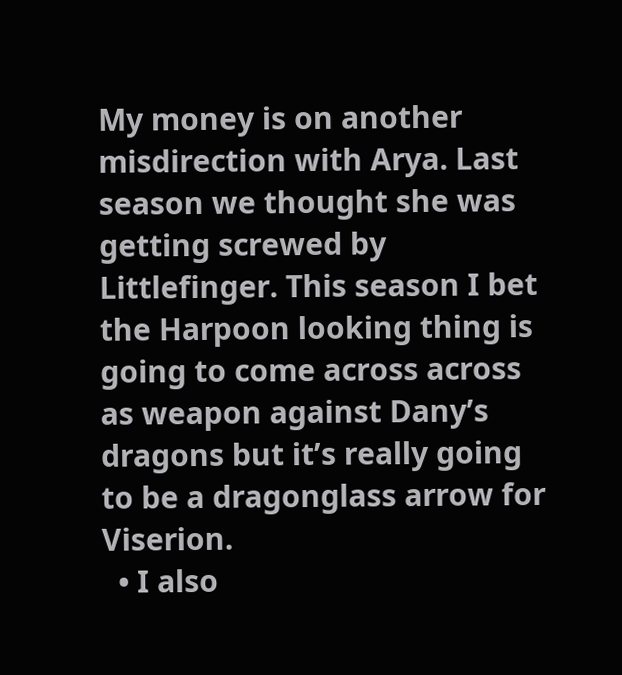My money is on another misdirection with Arya. Last season we thought she was getting screwed by Littlefinger. This season I bet the Harpoon looking thing is going to come across across as weapon against Dany’s dragons but it’s really going to be a dragonglass arrow for Viserion.
  • I also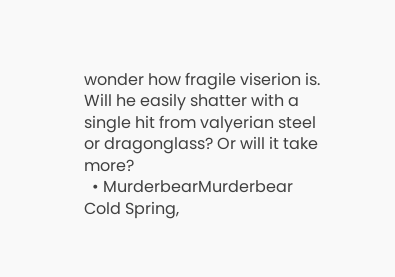wonder how fragile viserion is. Will he easily shatter with a single hit from valyerian steel or dragonglass? Or will it take more?
  • MurderbearMurderbear Cold Spring,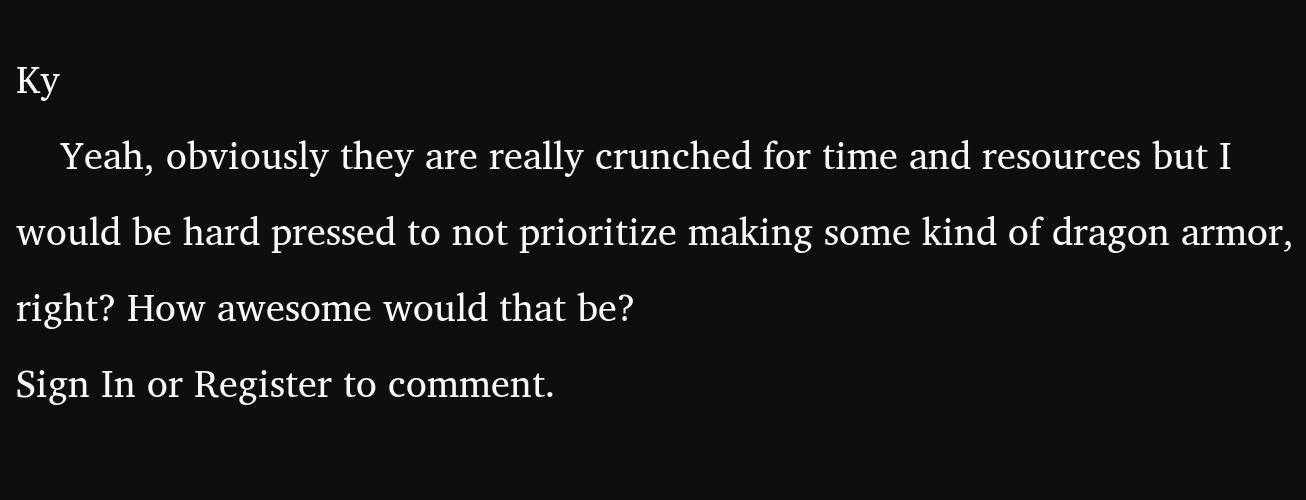Ky
    Yeah, obviously they are really crunched for time and resources but I would be hard pressed to not prioritize making some kind of dragon armor, right? How awesome would that be?
Sign In or Register to comment.